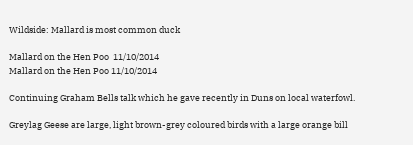Wildside: Mallard is most common duck

Mallard on the Hen Poo  11/10/2014
Mallard on the Hen Poo 11/10/2014

Continuing Graham Bells talk which he gave recently in Duns on local waterfowl.

Greylag Geese are large, light brown-grey coloured birds with a large orange bill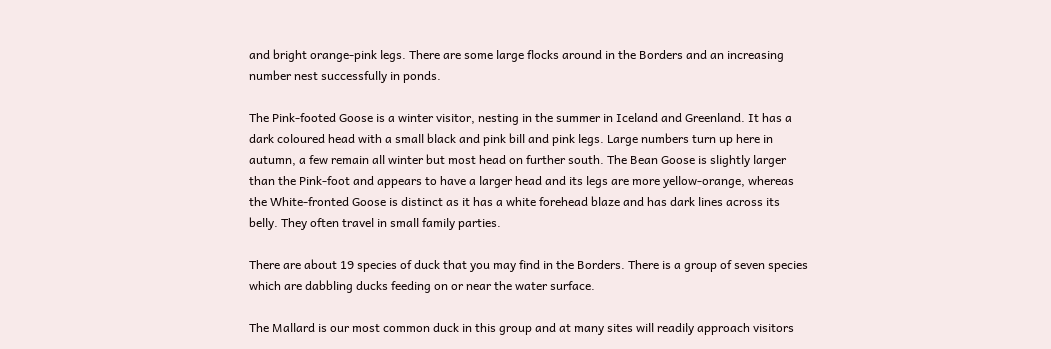and bright orange-pink legs. There are some large flocks around in the Borders and an increasing number nest successfully in ponds.

The Pink-footed Goose is a winter visitor, nesting in the summer in Iceland and Greenland. It has a dark coloured head with a small black and pink bill and pink legs. Large numbers turn up here in autumn, a few remain all winter but most head on further south. The Bean Goose is slightly larger than the Pink-foot and appears to have a larger head and its legs are more yellow-orange, whereas the White-fronted Goose is distinct as it has a white forehead blaze and has dark lines across its belly. They often travel in small family parties.

There are about 19 species of duck that you may find in the Borders. There is a group of seven species which are dabbling ducks feeding on or near the water surface.

The Mallard is our most common duck in this group and at many sites will readily approach visitors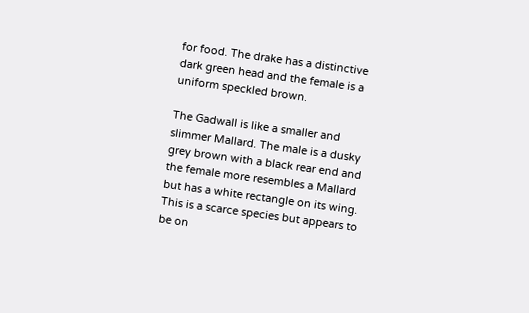for food. The drake has a distinctive dark green head and the female is a uniform speckled brown.

The Gadwall is like a smaller and slimmer Mallard. The male is a dusky grey brown with a black rear end and the female more resembles a Mallard but has a white rectangle on its wing. This is a scarce species but appears to be on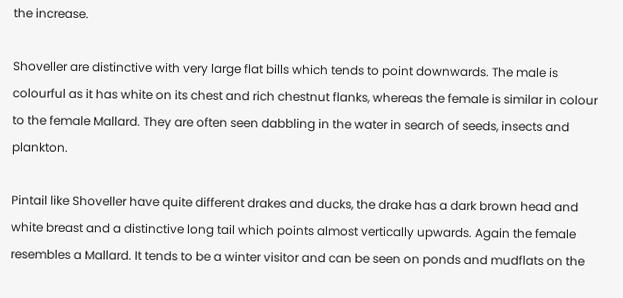the increase.

Shoveller are distinctive with very large flat bills which tends to point downwards. The male is colourful as it has white on its chest and rich chestnut flanks, whereas the female is similar in colour to the female Mallard. They are often seen dabbling in the water in search of seeds, insects and plankton.

Pintail like Shoveller have quite different drakes and ducks, the drake has a dark brown head and white breast and a distinctive long tail which points almost vertically upwards. Again the female resembles a Mallard. It tends to be a winter visitor and can be seen on ponds and mudflats on the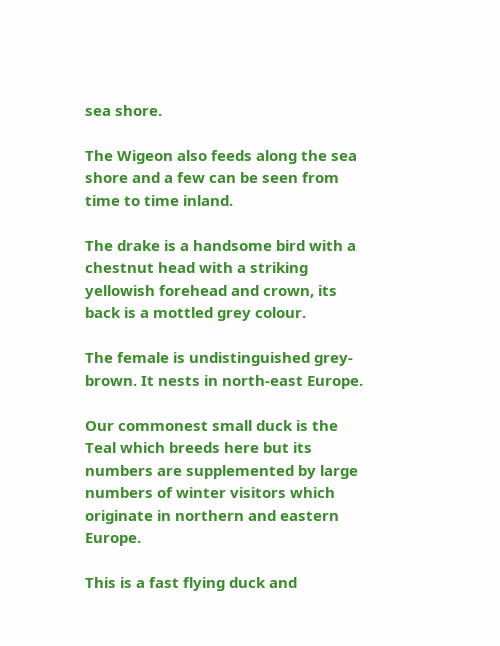sea shore.

The Wigeon also feeds along the sea shore and a few can be seen from time to time inland.

The drake is a handsome bird with a chestnut head with a striking yellowish forehead and crown, its back is a mottled grey colour.

The female is undistinguished grey-brown. It nests in north-east Europe.

Our commonest small duck is the Teal which breeds here but its numbers are supplemented by large numbers of winter visitors which originate in northern and eastern Europe.

This is a fast flying duck and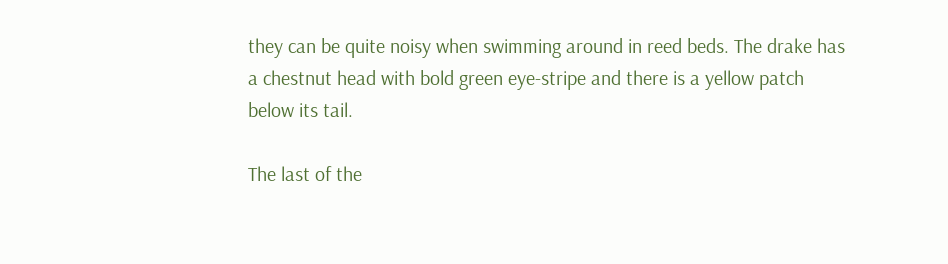they can be quite noisy when swimming around in reed beds. The drake has a chestnut head with bold green eye-stripe and there is a yellow patch below its tail.

The last of the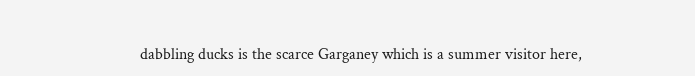dabbling ducks is the scarce Garganey which is a summer visitor here,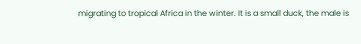migrating to tropical Africa in the winter. It is a small duck, the male is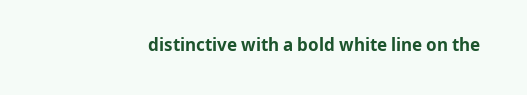distinctive with a bold white line on the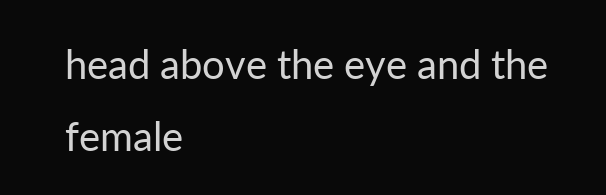head above the eye and the female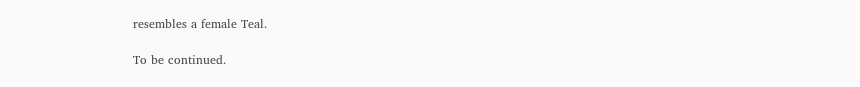resembles a female Teal.

To be continued.